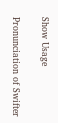Show Usage

Pronunciation of Swifter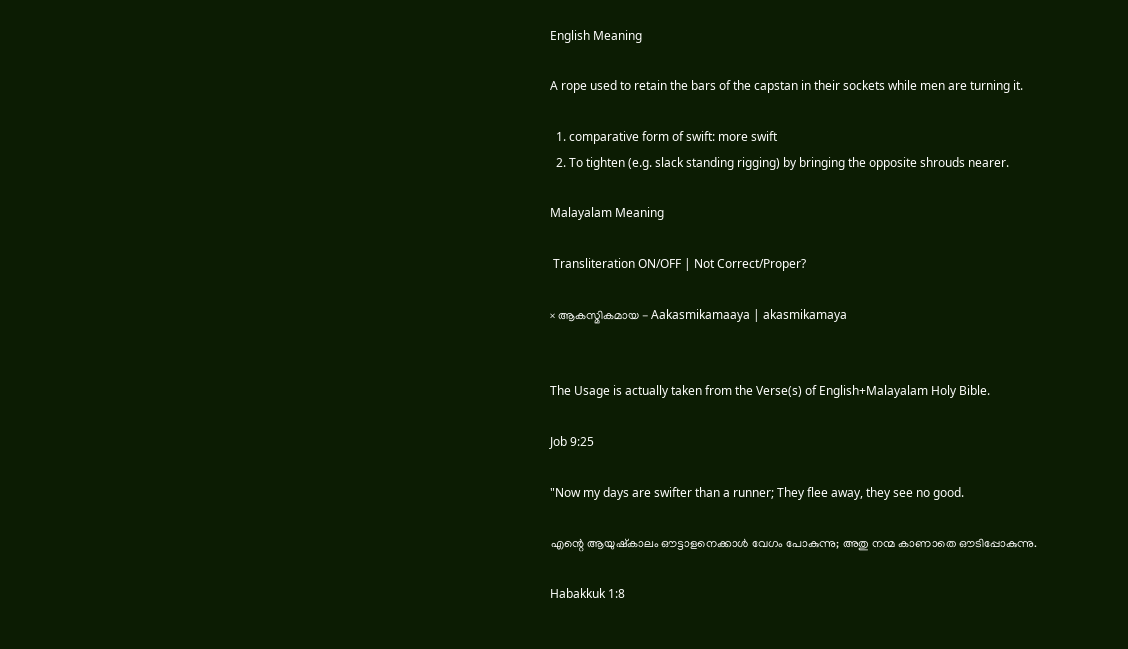English Meaning

A rope used to retain the bars of the capstan in their sockets while men are turning it.

  1. comparative form of swift: more swift
  2. To tighten (e.g. slack standing rigging) by bringing the opposite shrouds nearer.

Malayalam Meaning

 Transliteration ON/OFF | Not Correct/Proper?

× ആകസ്മികമായ - Aakasmikamaaya | akasmikamaya


The Usage is actually taken from the Verse(s) of English+Malayalam Holy Bible.

Job 9:25

"Now my days are swifter than a runner; They flee away, they see no good.

എന്റെ ആയുഷ്കാലം ഔട്ടാളനെക്കാൾ വേഗം പോകുന്നു; അതു നന്മ കാണാതെ ഔടിപ്പോകുന്നു.

Habakkuk 1:8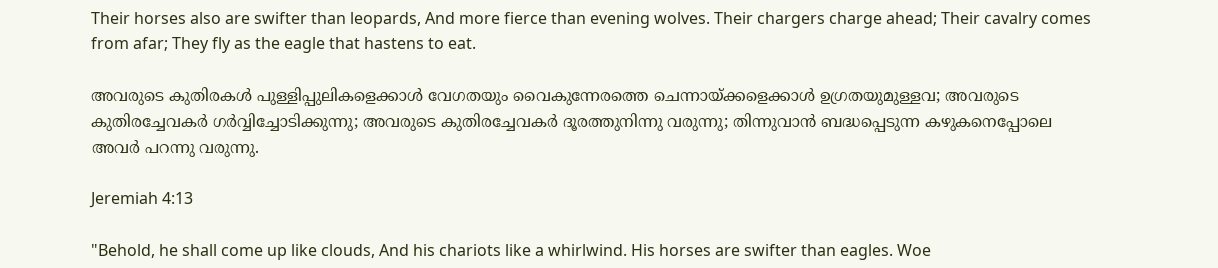Their horses also are swifter than leopards, And more fierce than evening wolves. Their chargers charge ahead; Their cavalry comes from afar; They fly as the eagle that hastens to eat.

അവരുടെ കുതിരകൾ പുള്ളിപ്പുലികളെക്കാൾ വേഗതയും വൈകുന്നേരത്തെ ചെന്നായ്ക്കളെക്കാൾ ഉഗ്രതയുമുള്ളവ; അവരുടെ കുതിരച്ചേവകർ ഗർവ്വിച്ചോടിക്കുന്നു; അവരുടെ കുതിരച്ചേവകർ ദൂരത്തുനിന്നു വരുന്നു; തിന്നുവാൻ ബദ്ധപ്പെടുന്ന കഴുകനെപ്പോലെ അവർ പറന്നു വരുന്നു.

Jeremiah 4:13

"Behold, he shall come up like clouds, And his chariots like a whirlwind. His horses are swifter than eagles. Woe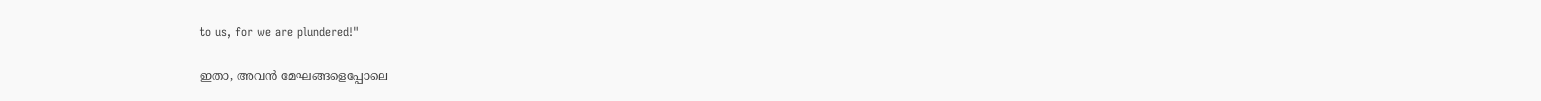to us, for we are plundered!"

ഇതാ, അവൻ മേഘങ്ങളെപ്പോലെ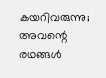കയറിവരുന്നു; അവന്റെ രഥങ്ങൾ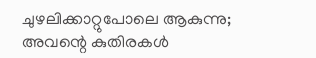ചുഴലിക്കാറ്റുപോലെ ആകുന്നു; അവന്റെ കുതിരകൾ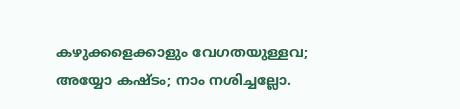കഴുക്കളെക്കാളും വേഗതയുള്ളവ; അയ്യോ കഷ്ടം; നാം നശിച്ചല്ലോ.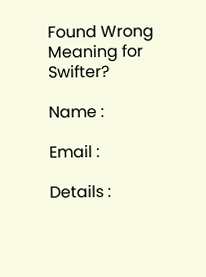Found Wrong Meaning for Swifter?

Name :

Email :

Details :